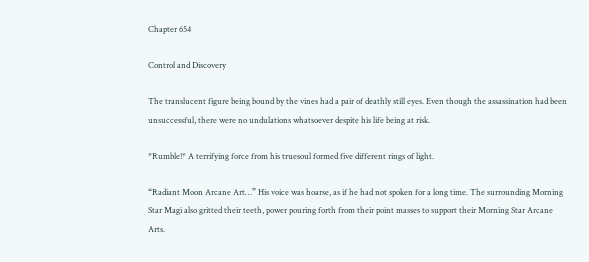Chapter 654

Control and Discovery

The translucent figure being bound by the vines had a pair of deathly still eyes. Even though the assassination had been unsuccessful, there were no undulations whatsoever despite his life being at risk.

*Rumble!* A terrifying force from his truesoul formed five different rings of light.

“Radiant Moon Arcane Art…” His voice was hoarse, as if he had not spoken for a long time. The surrounding Morning Star Magi also gritted their teeth, power pouring forth from their point masses to support their Morning Star Arcane Arts.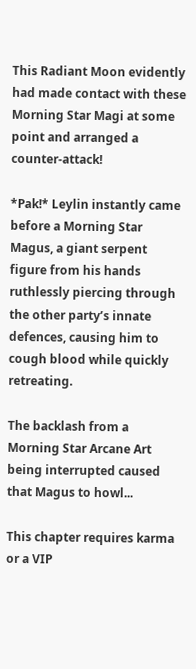This Radiant Moon evidently had made contact with these Morning Star Magi at some point and arranged a counter-attack!

*Pak!* Leylin instantly came before a Morning Star Magus, a giant serpent figure from his hands ruthlessly piercing through the other party’s innate defences, causing him to cough blood while quickly retreating.

The backlash from a Morning Star Arcane Art being interrupted caused that Magus to howl...

This chapter requires karma or a VIP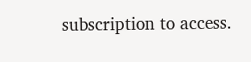subscription to access.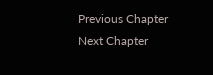Previous Chapter Next Chapter